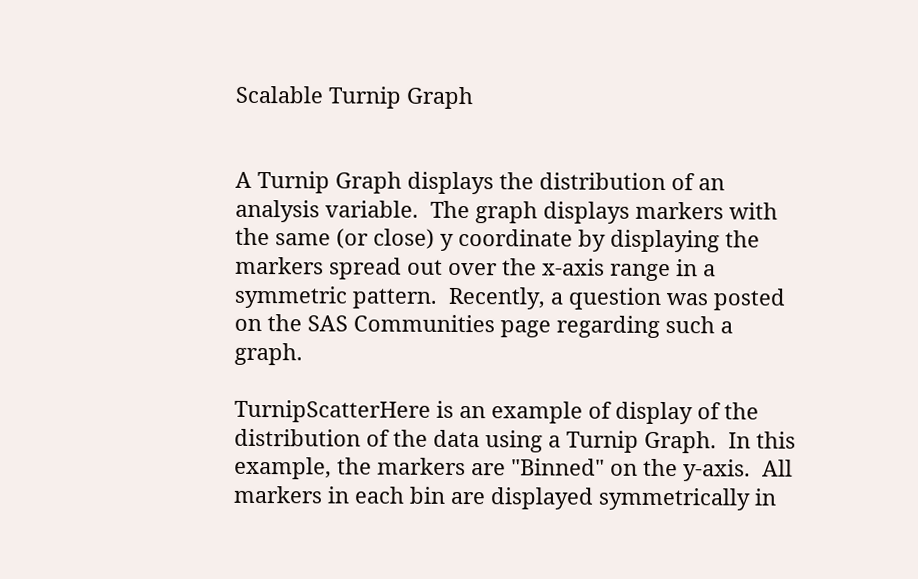Scalable Turnip Graph


A Turnip Graph displays the distribution of an analysis variable.  The graph displays markers with the same (or close) y coordinate by displaying the markers spread out over the x-axis range in a symmetric pattern.  Recently, a question was posted on the SAS Communities page regarding such a graph.

TurnipScatterHere is an example of display of the distribution of the data using a Turnip Graph.  In this example, the markers are "Binned" on the y-axis.  All markers in each bin are displayed symmetrically in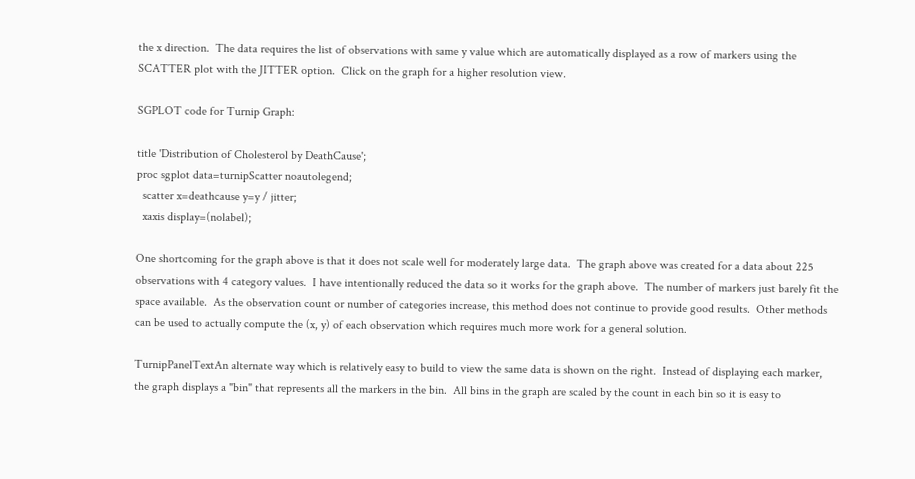the x direction.  The data requires the list of observations with same y value which are automatically displayed as a row of markers using the SCATTER plot with the JITTER option.  Click on the graph for a higher resolution view.

SGPLOT code for Turnip Graph:

title 'Distribution of Cholesterol by DeathCause';
proc sgplot data=turnipScatter noautolegend;
  scatter x=deathcause y=y / jitter;
  xaxis display=(nolabel);

One shortcoming for the graph above is that it does not scale well for moderately large data.  The graph above was created for a data about 225 observations with 4 category values.  I have intentionally reduced the data so it works for the graph above.  The number of markers just barely fit the space available.  As the observation count or number of categories increase, this method does not continue to provide good results.  Other methods can be used to actually compute the (x, y) of each observation which requires much more work for a general solution.

TurnipPanelTextAn alternate way which is relatively easy to build to view the same data is shown on the right.  Instead of displaying each marker, the graph displays a "bin" that represents all the markers in the bin.  All bins in the graph are scaled by the count in each bin so it is easy to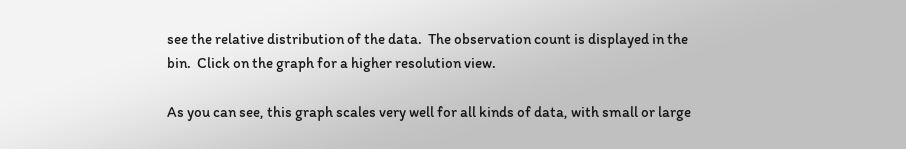see the relative distribution of the data.  The observation count is displayed in the bin.  Click on the graph for a higher resolution view.

As you can see, this graph scales very well for all kinds of data, with small or large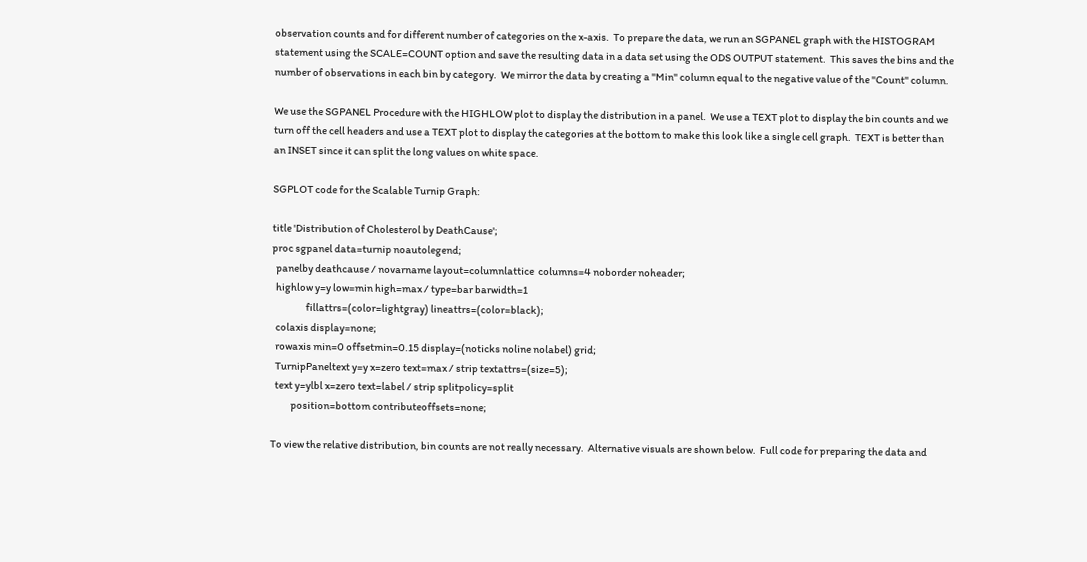observation counts and for different number of categories on the x-axis.  To prepare the data, we run an SGPANEL graph with the HISTOGRAM statement using the SCALE=COUNT option and save the resulting data in a data set using the ODS OUTPUT statement.  This saves the bins and the number of observations in each bin by category.  We mirror the data by creating a "Min" column equal to the negative value of the "Count" column.

We use the SGPANEL Procedure with the HIGHLOW plot to display the distribution in a panel.  We use a TEXT plot to display the bin counts and we turn off the cell headers and use a TEXT plot to display the categories at the bottom to make this look like a single cell graph.  TEXT is better than an INSET since it can split the long values on white space.

SGPLOT code for the Scalable Turnip Graph:

title 'Distribution of Cholesterol by DeathCause';
proc sgpanel data=turnip noautolegend;
  panelby deathcause / novarname layout=columnlattice  columns=4 noborder noheader;
  highlow y=y low=min high=max / type=bar barwidth=1
                 fillattrs=(color=lightgray) lineattrs=(color=black);
  colaxis display=none;
  rowaxis min=0 offsetmin=0.15 display=(noticks noline nolabel) grid;
  TurnipPaneltext y=y x=zero text=max / strip textattrs=(size=5);
  text y=ylbl x=zero text=label / strip splitpolicy=split
          position=bottom contributeoffsets=none;

To view the relative distribution, bin counts are not really necessary.  Alternative visuals are shown below.  Full code for preparing the data and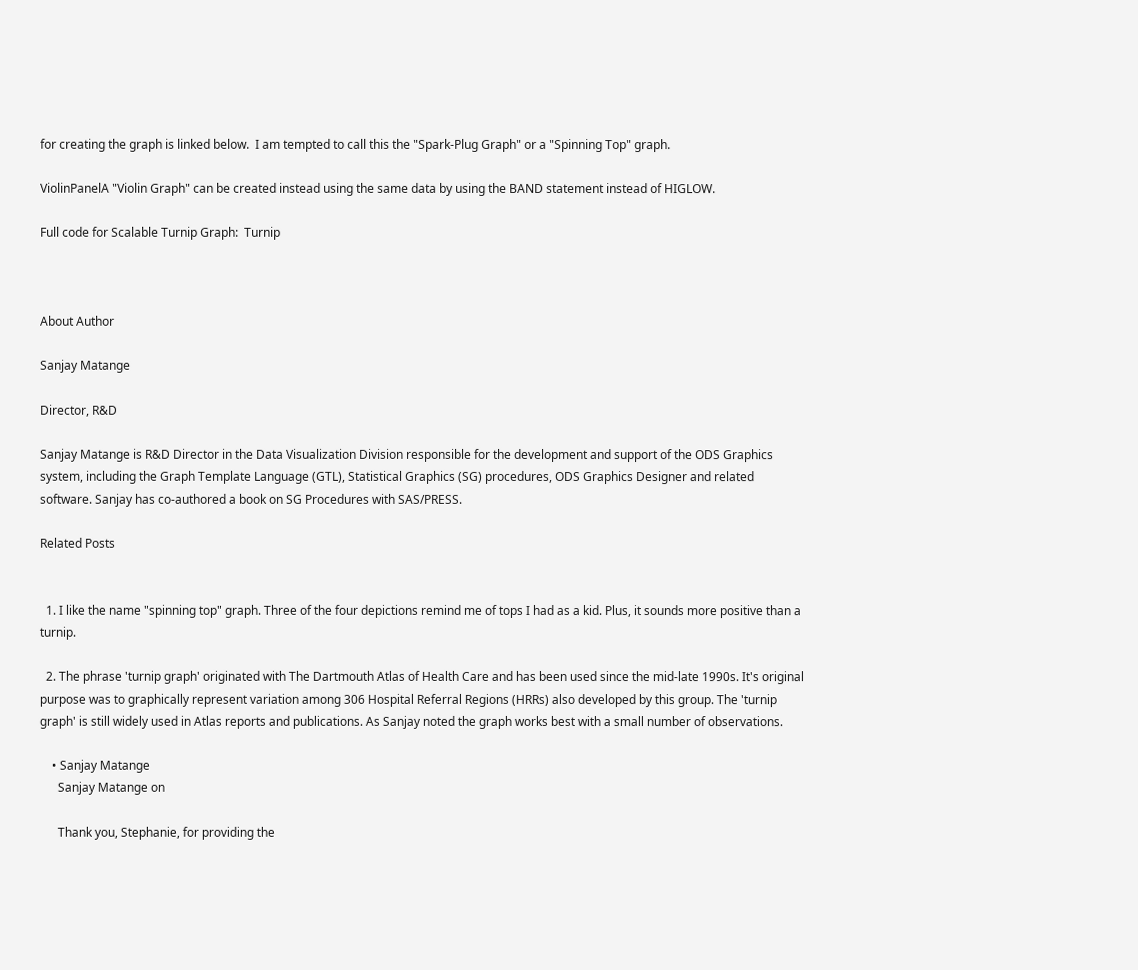for creating the graph is linked below.  I am tempted to call this the "Spark-Plug Graph" or a "Spinning Top" graph.

ViolinPanelA "Violin Graph" can be created instead using the same data by using the BAND statement instead of HIGLOW.

Full code for Scalable Turnip Graph:  Turnip



About Author

Sanjay Matange

Director, R&D

Sanjay Matange is R&D Director in the Data Visualization Division responsible for the development and support of the ODS Graphics system, including the Graph Template Language (GTL), Statistical Graphics (SG) procedures, ODS Graphics Designer and related software. Sanjay has co-authored a book on SG Procedures with SAS/PRESS.

Related Posts


  1. I like the name "spinning top" graph. Three of the four depictions remind me of tops I had as a kid. Plus, it sounds more positive than a turnip.

  2. The phrase 'turnip graph' originated with The Dartmouth Atlas of Health Care and has been used since the mid-late 1990s. It's original purpose was to graphically represent variation among 306 Hospital Referral Regions (HRRs) also developed by this group. The 'turnip graph' is still widely used in Atlas reports and publications. As Sanjay noted the graph works best with a small number of observations.

    • Sanjay Matange
      Sanjay Matange on

      Thank you, Stephanie, for providing the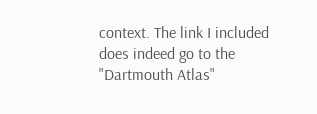context. The link I included does indeed go to the "Dartmouth Atlas"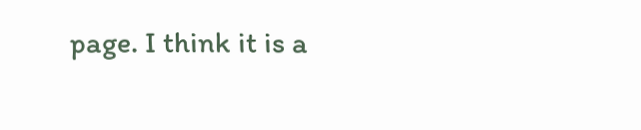page. I think it is a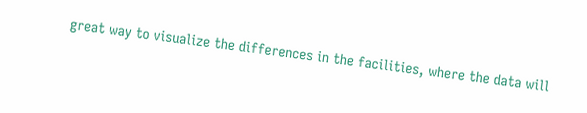great way to visualize the differences in the facilities, where the data will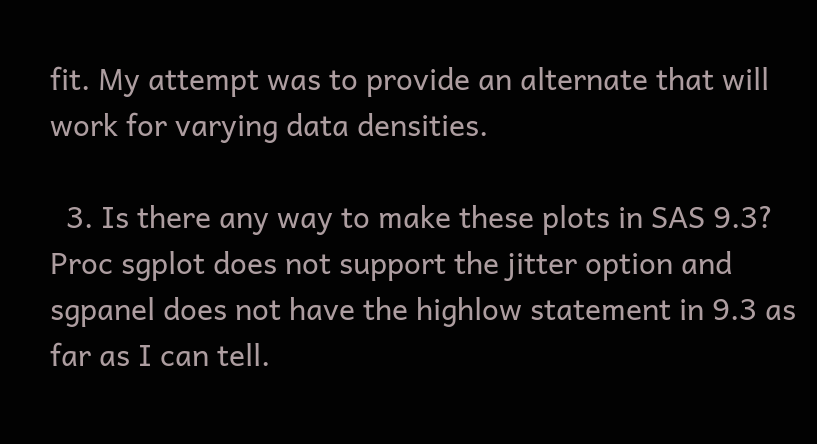fit. My attempt was to provide an alternate that will work for varying data densities.

  3. Is there any way to make these plots in SAS 9.3? Proc sgplot does not support the jitter option and sgpanel does not have the highlow statement in 9.3 as far as I can tell.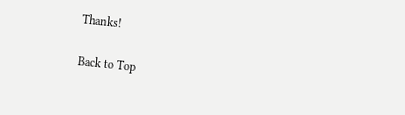Thanks!

Back to Top